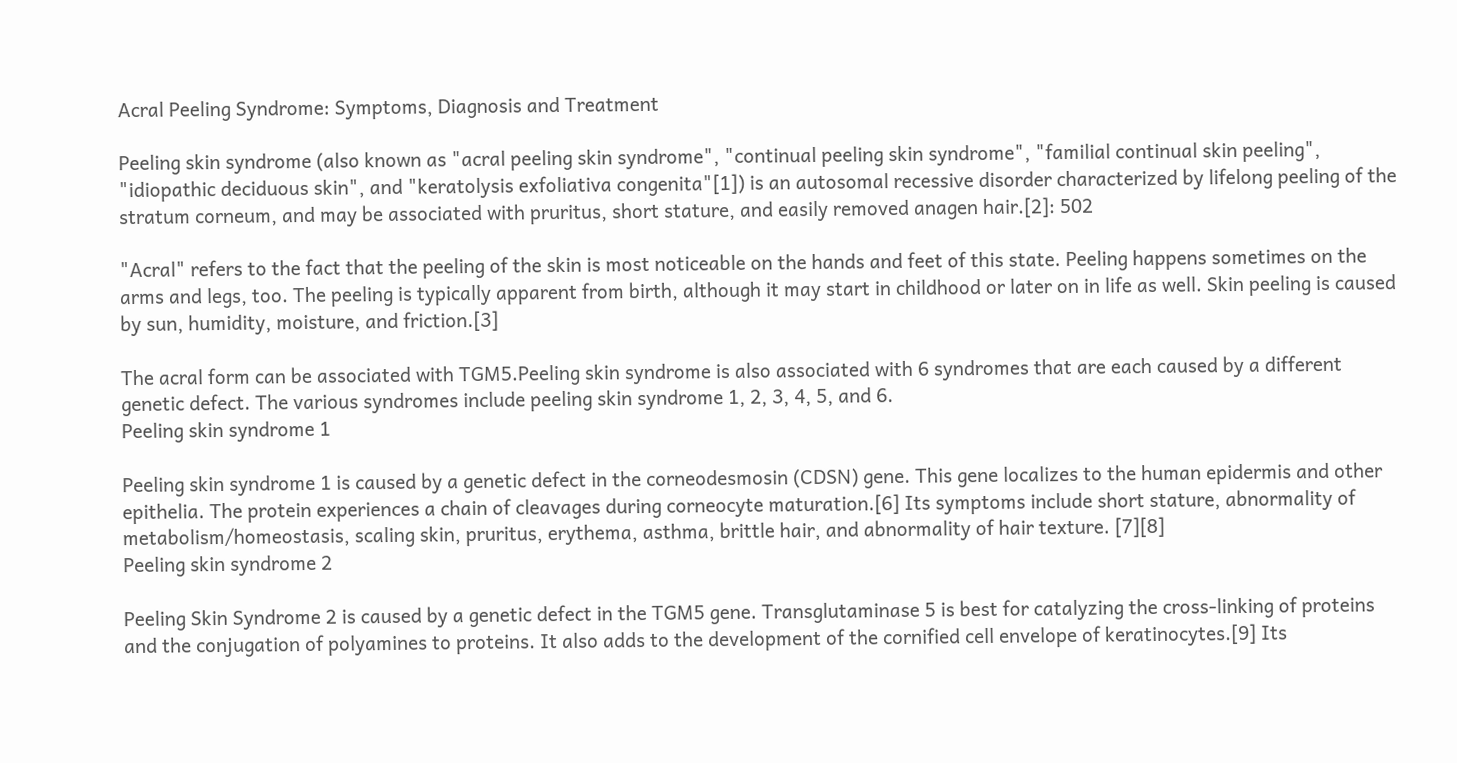Acral Peeling Syndrome: Symptoms, Diagnosis and Treatment

Peeling skin syndrome (also known as "acral peeling skin syndrome", "continual peeling skin syndrome", "familial continual skin peeling", "idiopathic deciduous skin", and "keratolysis exfoliativa congenita"[1]) is an autosomal recessive disorder characterized by lifelong peeling of the stratum corneum, and may be associated with pruritus, short stature, and easily removed anagen hair.[2]: 502

"Acral" refers to the fact that the peeling of the skin is most noticeable on the hands and feet of this state. Peeling happens sometimes on the arms and legs, too. The peeling is typically apparent from birth, although it may start in childhood or later on in life as well. Skin peeling is caused by sun, humidity, moisture, and friction.[3]

The acral form can be associated with TGM5.Peeling skin syndrome is also associated with 6 syndromes that are each caused by a different genetic defect. The various syndromes include peeling skin syndrome 1, 2, 3, 4, 5, and 6.
Peeling skin syndrome 1

Peeling skin syndrome 1 is caused by a genetic defect in the corneodesmosin (CDSN) gene. This gene localizes to the human epidermis and other epithelia. The protein experiences a chain of cleavages during corneocyte maturation.[6] Its symptoms include short stature, abnormality of metabolism/homeostasis, scaling skin, pruritus, erythema, asthma, brittle hair, and abnormality of hair texture. [7][8]
Peeling skin syndrome 2

Peeling Skin Syndrome 2 is caused by a genetic defect in the TGM5 gene. Transglutaminase 5 is best for catalyzing the cross-linking of proteins and the conjugation of polyamines to proteins. It also adds to the development of the cornified cell envelope of keratinocytes.[9] Its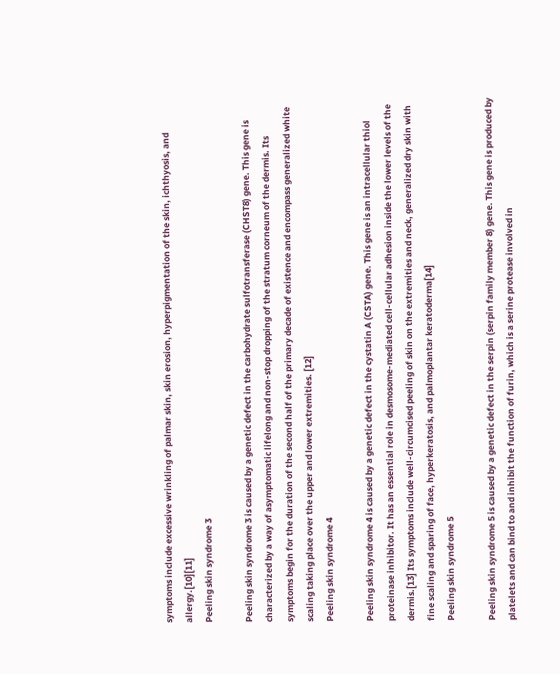symptoms include excessive wrinkling of palmar skin, skin erosion, hyperpigmentation of the skin, ichthyosis, and allergy.[10][11]
Peeling skin syndrome 3

Peeling skin syndrome 3 is caused by a genetic defect in the carbohydrate sulfotransferase (CHST8) gene. This gene is characterized by a way of asymptomatic lifelong and non-stop dropping of the stratum corneum of the dermis. Its symptoms begin for the duration of the second half of the primary decade of existence and encompass generalized white scaling taking place over the upper and lower extremities. [12]
Peeling skin syndrome 4

Peeling skin syndrome 4 is caused by a genetic defect in the cystatin A (CSTA) gene. This gene is an intracellular thiol proteinase inhibitor. It has an essential role in desmosome-mediated cell-cellular adhesion inside the lower levels of the dermis.[13] Its symptoms include well-circumcised peeling of skin on the extremities and neck, generalized dry skin with fine scaling and sparing of face, hyperkeratosis, and palmoplantar keratoderma[14]
Peeling skin syndrome 5

Peeling skin syndrome 5 is caused by a genetic defect in the serpin (serpin family member 8) gene. This gene is produced by platelets and can bind to and inhibit the function of furin, which is a serine protease involved in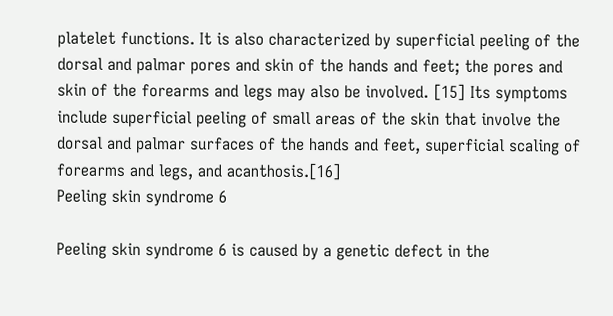platelet functions. It is also characterized by superficial peeling of the dorsal and palmar pores and skin of the hands and feet; the pores and skin of the forearms and legs may also be involved. [15] Its symptoms include superficial peeling of small areas of the skin that involve the dorsal and palmar surfaces of the hands and feet, superficial scaling of forearms and legs, and acanthosis.[16]
Peeling skin syndrome 6

Peeling skin syndrome 6 is caused by a genetic defect in the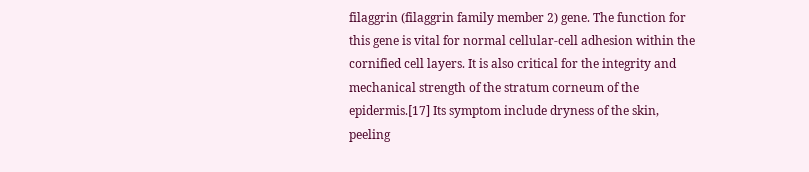filaggrin (filaggrin family member 2) gene. The function for this gene is vital for normal cellular-cell adhesion within the cornified cell layers. It is also critical for the integrity and mechanical strength of the stratum corneum of the epidermis.[17] Its symptom include dryness of the skin, peeling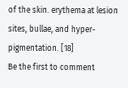of the skin. erythema at lesion sites, bullae, and hyper-pigmentation. [18]
Be the first to comment